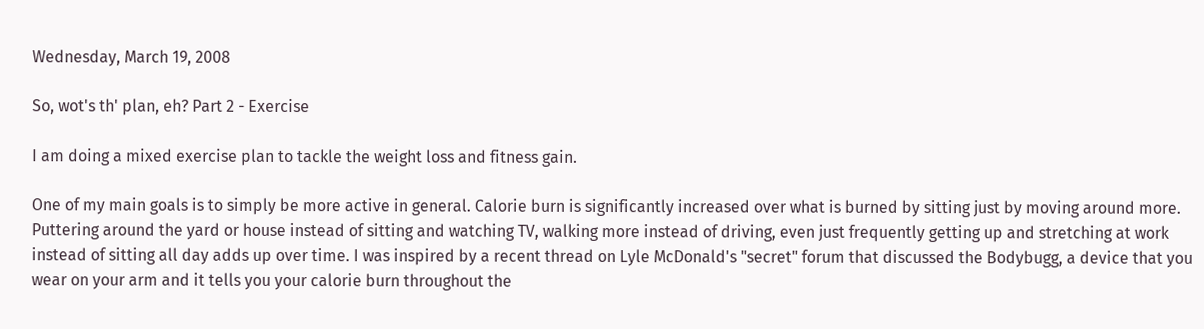Wednesday, March 19, 2008

So, wot's th' plan, eh? Part 2 - Exercise

I am doing a mixed exercise plan to tackle the weight loss and fitness gain.

One of my main goals is to simply be more active in general. Calorie burn is significantly increased over what is burned by sitting just by moving around more. Puttering around the yard or house instead of sitting and watching TV, walking more instead of driving, even just frequently getting up and stretching at work instead of sitting all day adds up over time. I was inspired by a recent thread on Lyle McDonald's "secret" forum that discussed the Bodybugg, a device that you wear on your arm and it tells you your calorie burn throughout the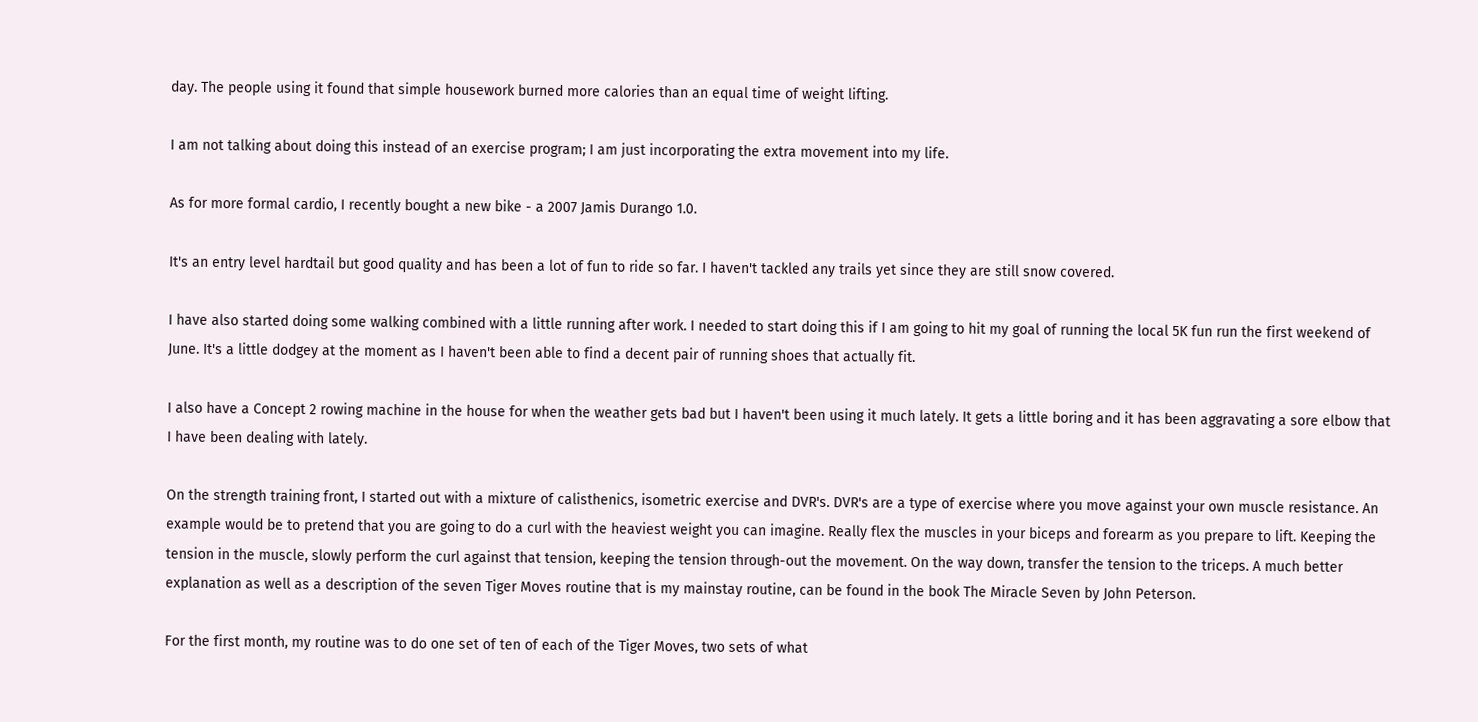day. The people using it found that simple housework burned more calories than an equal time of weight lifting.

I am not talking about doing this instead of an exercise program; I am just incorporating the extra movement into my life.

As for more formal cardio, I recently bought a new bike - a 2007 Jamis Durango 1.0.

It's an entry level hardtail but good quality and has been a lot of fun to ride so far. I haven't tackled any trails yet since they are still snow covered.

I have also started doing some walking combined with a little running after work. I needed to start doing this if I am going to hit my goal of running the local 5K fun run the first weekend of June. It's a little dodgey at the moment as I haven't been able to find a decent pair of running shoes that actually fit.

I also have a Concept 2 rowing machine in the house for when the weather gets bad but I haven't been using it much lately. It gets a little boring and it has been aggravating a sore elbow that I have been dealing with lately.

On the strength training front, I started out with a mixture of calisthenics, isometric exercise and DVR's. DVR's are a type of exercise where you move against your own muscle resistance. An example would be to pretend that you are going to do a curl with the heaviest weight you can imagine. Really flex the muscles in your biceps and forearm as you prepare to lift. Keeping the tension in the muscle, slowly perform the curl against that tension, keeping the tension through-out the movement. On the way down, transfer the tension to the triceps. A much better explanation as well as a description of the seven Tiger Moves routine that is my mainstay routine, can be found in the book The Miracle Seven by John Peterson.

For the first month, my routine was to do one set of ten of each of the Tiger Moves, two sets of what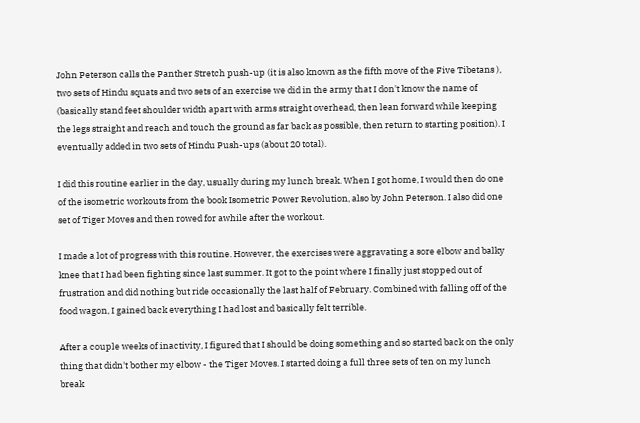John Peterson calls the Panther Stretch push-up (it is also known as the fifth move of the Five Tibetans ), two sets of Hindu squats and two sets of an exercise we did in the army that I don't know the name of (basically stand feet shoulder width apart with arms straight overhead, then lean forward while keeping the legs straight and reach and touch the ground as far back as possible, then return to starting position). I eventually added in two sets of Hindu Push-ups (about 20 total).

I did this routine earlier in the day, usually during my lunch break. When I got home, I would then do one of the isometric workouts from the book Isometric Power Revolution, also by John Peterson. I also did one set of Tiger Moves and then rowed for awhile after the workout.

I made a lot of progress with this routine. However, the exercises were aggravating a sore elbow and balky knee that I had been fighting since last summer. It got to the point where I finally just stopped out of frustration and did nothing but ride occasionally the last half of February. Combined with falling off of the food wagon, I gained back everything I had lost and basically felt terrible.

After a couple weeks of inactivity, I figured that I should be doing something and so started back on the only thing that didn't bother my elbow - the Tiger Moves. I started doing a full three sets of ten on my lunch break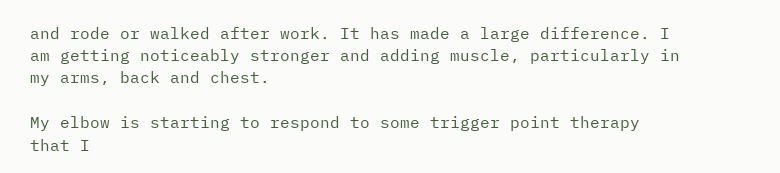and rode or walked after work. It has made a large difference. I am getting noticeably stronger and adding muscle, particularly in my arms, back and chest.

My elbow is starting to respond to some trigger point therapy that I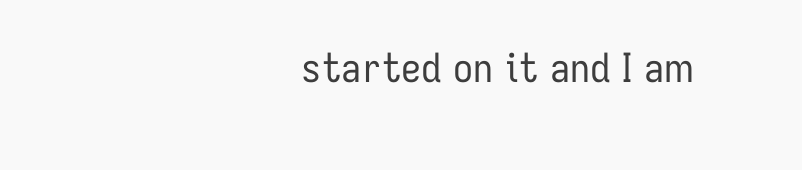started on it and I am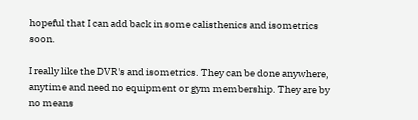hopeful that I can add back in some calisthenics and isometrics soon.

I really like the DVR's and isometrics. They can be done anywhere, anytime and need no equipment or gym membership. They are by no means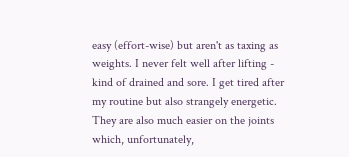easy (effort-wise) but aren't as taxing as weights. I never felt well after lifting - kind of drained and sore. I get tired after my routine but also strangely energetic. They are also much easier on the joints which, unfortunately,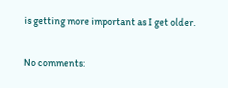is getting more important as I get older.

No comments: